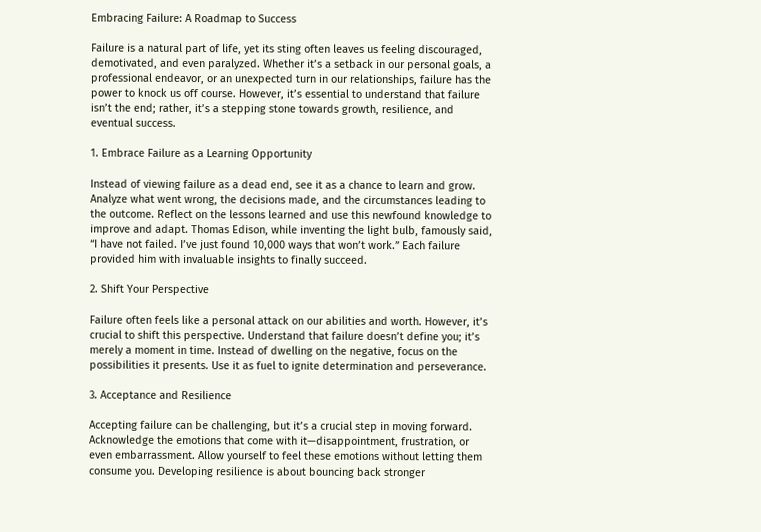Embracing Failure: A Roadmap to Success

Failure is a natural part of life, yet its sting often leaves us feeling discouraged, demotivated, and even paralyzed. Whether it’s a setback in our personal goals, a professional endeavor, or an unexpected turn in our relationships, failure has the power to knock us off course. However, it’s essential to understand that failure isn’t the end; rather, it’s a stepping stone towards growth, resilience, and eventual success.

1. Embrace Failure as a Learning Opportunity

Instead of viewing failure as a dead end, see it as a chance to learn and grow. Analyze what went wrong, the decisions made, and the circumstances leading to the outcome. Reflect on the lessons learned and use this newfound knowledge to improve and adapt. Thomas Edison, while inventing the light bulb, famously said, “I have not failed. I’ve just found 10,000 ways that won’t work.” Each failure provided him with invaluable insights to finally succeed.

2. Shift Your Perspective

Failure often feels like a personal attack on our abilities and worth. However, it’s crucial to shift this perspective. Understand that failure doesn’t define you; it’s merely a moment in time. Instead of dwelling on the negative, focus on the possibilities it presents. Use it as fuel to ignite determination and perseverance.

3. Acceptance and Resilience

Accepting failure can be challenging, but it’s a crucial step in moving forward. Acknowledge the emotions that come with it—disappointment, frustration, or even embarrassment. Allow yourself to feel these emotions without letting them consume you. Developing resilience is about bouncing back stronger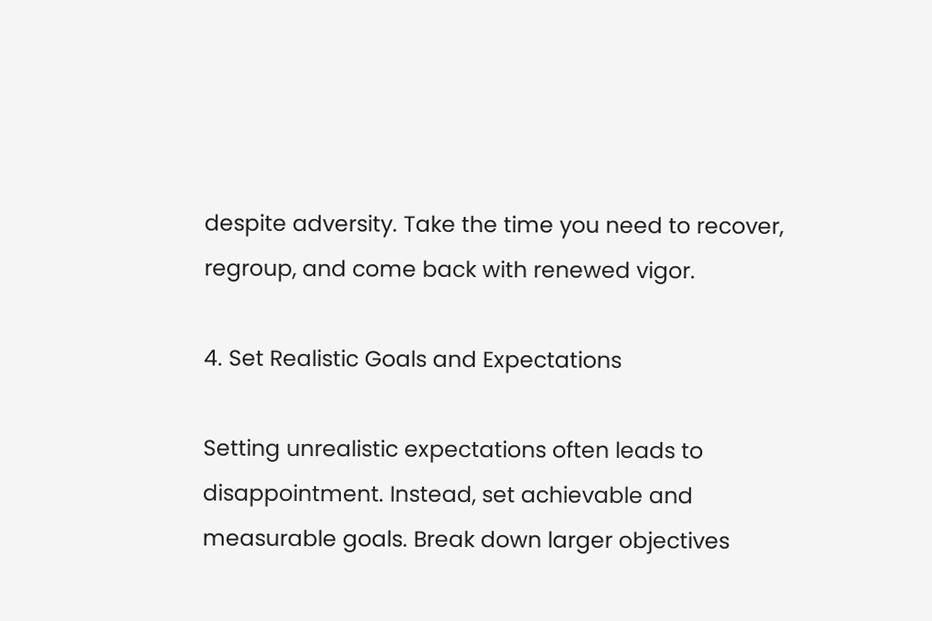despite adversity. Take the time you need to recover, regroup, and come back with renewed vigor.

4. Set Realistic Goals and Expectations

Setting unrealistic expectations often leads to disappointment. Instead, set achievable and measurable goals. Break down larger objectives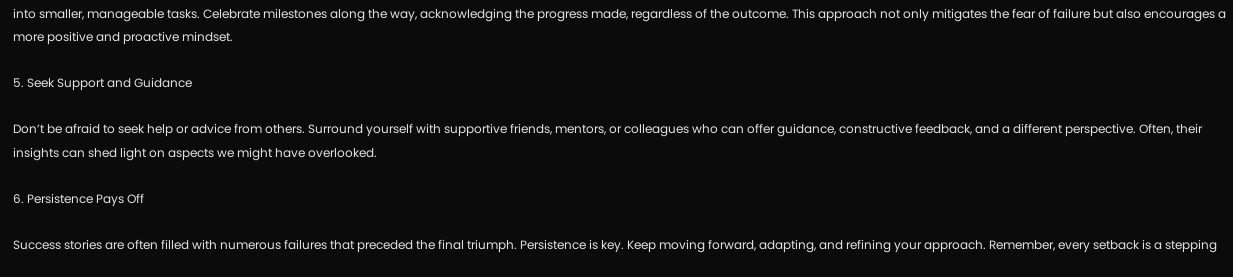into smaller, manageable tasks. Celebrate milestones along the way, acknowledging the progress made, regardless of the outcome. This approach not only mitigates the fear of failure but also encourages a more positive and proactive mindset.

5. Seek Support and Guidance

Don’t be afraid to seek help or advice from others. Surround yourself with supportive friends, mentors, or colleagues who can offer guidance, constructive feedback, and a different perspective. Often, their insights can shed light on aspects we might have overlooked.

6. Persistence Pays Off

Success stories are often filled with numerous failures that preceded the final triumph. Persistence is key. Keep moving forward, adapting, and refining your approach. Remember, every setback is a stepping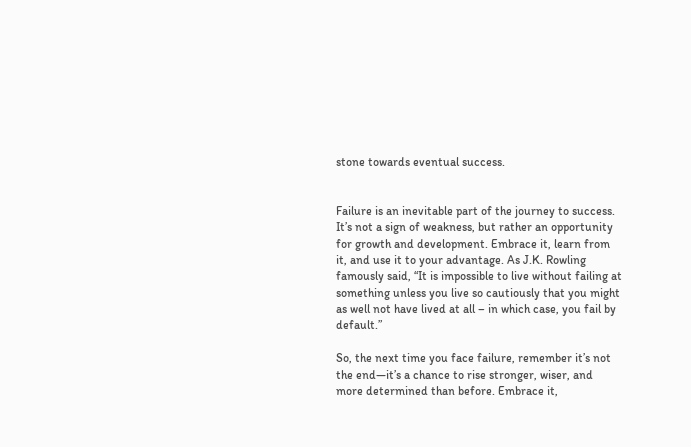stone towards eventual success.


Failure is an inevitable part of the journey to success. It’s not a sign of weakness, but rather an opportunity for growth and development. Embrace it, learn from it, and use it to your advantage. As J.K. Rowling famously said, “It is impossible to live without failing at something unless you live so cautiously that you might as well not have lived at all – in which case, you fail by default.”

So, the next time you face failure, remember it’s not the end—it’s a chance to rise stronger, wiser, and more determined than before. Embrace it,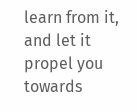learn from it, and let it propel you towards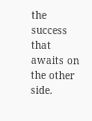the success that awaits on the other side.